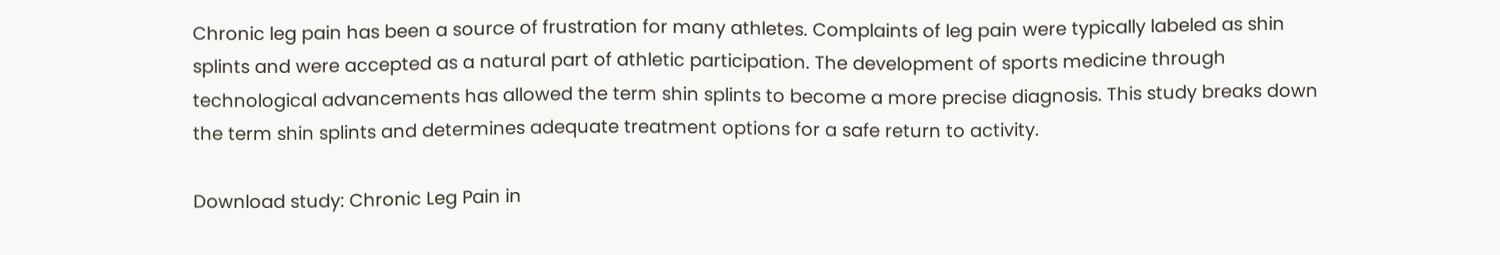Chronic leg pain has been a source of frustration for many athletes. Complaints of leg pain were typically labeled as shin splints and were accepted as a natural part of athletic participation. The development of sports medicine through technological advancements has allowed the term shin splints to become a more precise diagnosis. This study breaks down the term shin splints and determines adequate treatment options for a safe return to activity.

Download study: Chronic Leg Pain in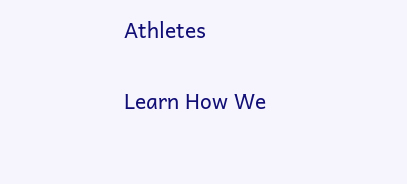Athletes

Learn How We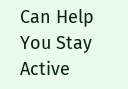Can Help You Stay Active